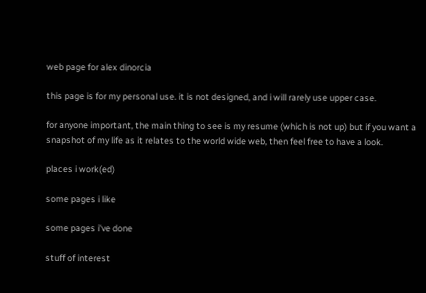web page for alex dinorcia

this page is for my personal use. it is not designed, and i will rarely use upper case.

for anyone important, the main thing to see is my resume (which is not up) but if you want a snapshot of my life as it relates to the world wide web, then feel free to have a look.

places i work(ed)

some pages i like

some pages i've done

stuff of interest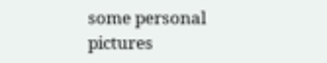some personal pictures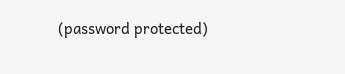(password protected)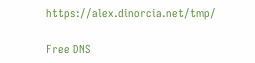https://alex.dinorcia.net/tmp/

Free DNS